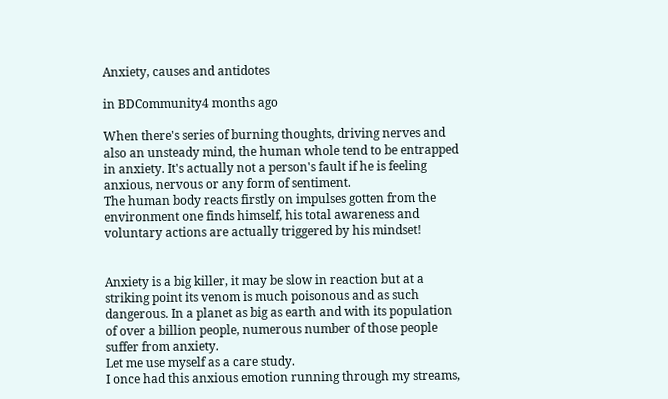Anxiety, causes and antidotes

in BDCommunity4 months ago

When there's series of burning thoughts, driving nerves and also an unsteady mind, the human whole tend to be entrapped in anxiety. It's actually not a person's fault if he is feeling anxious, nervous or any form of sentiment.
The human body reacts firstly on impulses gotten from the environment one finds himself, his total awareness and voluntary actions are actually triggered by his mindset!


Anxiety is a big killer, it may be slow in reaction but at a striking point its venom is much poisonous and as such dangerous. In a planet as big as earth and with its population of over a billion people, numerous number of those people suffer from anxiety.
Let me use myself as a care study.
I once had this anxious emotion running through my streams,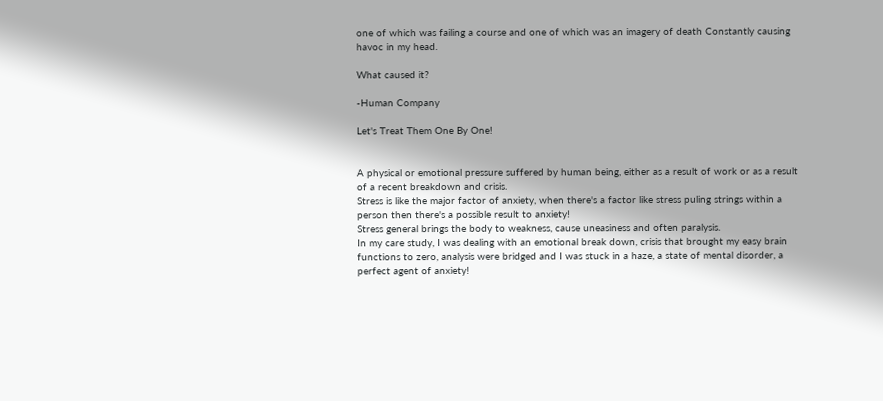one of which was failing a course and one of which was an imagery of death Constantly causing havoc in my head.

What caused it?

-Human Company

Let's Treat Them One By One!


A physical or emotional pressure suffered by human being, either as a result of work or as a result of a recent breakdown and crisis.
Stress is like the major factor of anxiety, when there's a factor like stress puling strings within a person then there's a possible result to anxiety!
Stress general brings the body to weakness, cause uneasiness and often paralysis.
In my care study, I was dealing with an emotional break down, crisis that brought my easy brain functions to zero, analysis were bridged and I was stuck in a haze, a state of mental disorder, a perfect agent of anxiety!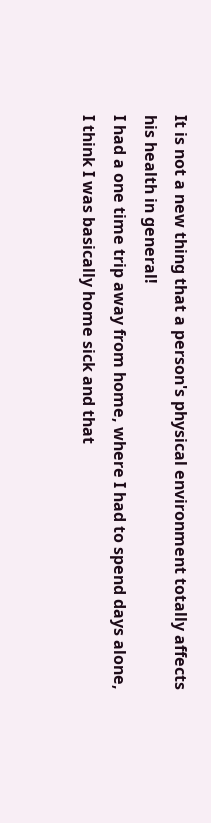It is not a new thing that a person's physical environment totally affects his health in general!
I had a one time trip away from home, where I had to spend days alone, I think I was basically home sick and that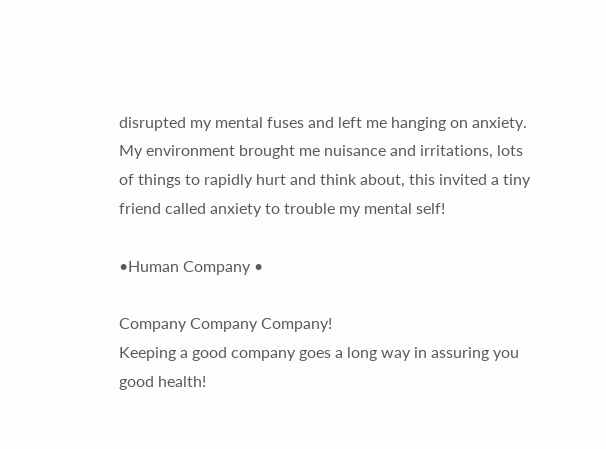disrupted my mental fuses and left me hanging on anxiety. My environment brought me nuisance and irritations, lots of things to rapidly hurt and think about, this invited a tiny friend called anxiety to trouble my mental self!

•Human Company •

Company Company Company!
Keeping a good company goes a long way in assuring you good health!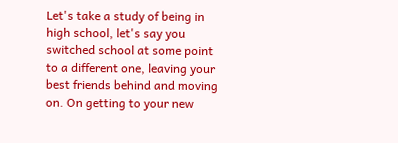Let's take a study of being in high school, let's say you switched school at some point to a different one, leaving your best friends behind and moving on. On getting to your new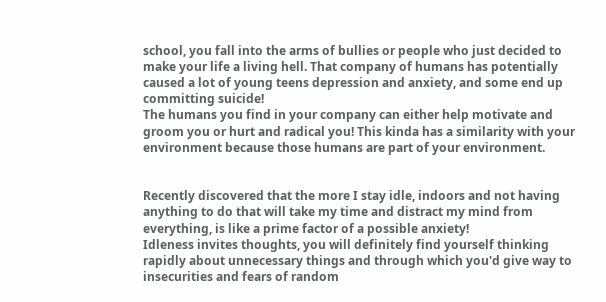school, you fall into the arms of bullies or people who just decided to make your life a living hell. That company of humans has potentially caused a lot of young teens depression and anxiety, and some end up committing suicide!
The humans you find in your company can either help motivate and groom you or hurt and radical you! This kinda has a similarity with your environment because those humans are part of your environment.


Recently discovered that the more I stay idle, indoors and not having anything to do that will take my time and distract my mind from everything, is like a prime factor of a possible anxiety!
Idleness invites thoughts, you will definitely find yourself thinking rapidly about unnecessary things and through which you'd give way to insecurities and fears of random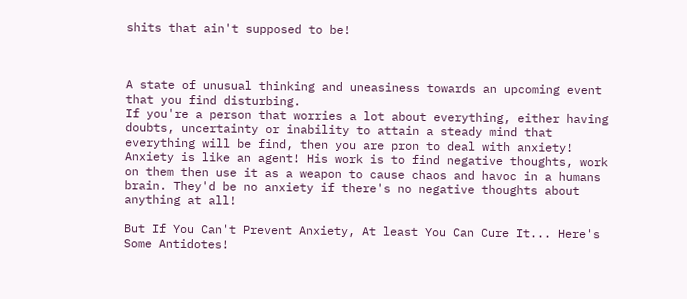shits that ain't supposed to be!



A state of unusual thinking and uneasiness towards an upcoming event that you find disturbing.
If you're a person that worries a lot about everything, either having doubts, uncertainty or inability to attain a steady mind that everything will be find, then you are pron to deal with anxiety!
Anxiety is like an agent! His work is to find negative thoughts, work on them then use it as a weapon to cause chaos and havoc in a humans brain. They'd be no anxiety if there's no negative thoughts about anything at all!

But If You Can't Prevent Anxiety, At least You Can Cure It... Here's Some Antidotes!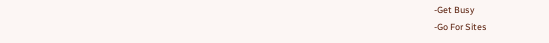-Get Busy
-Go For Sites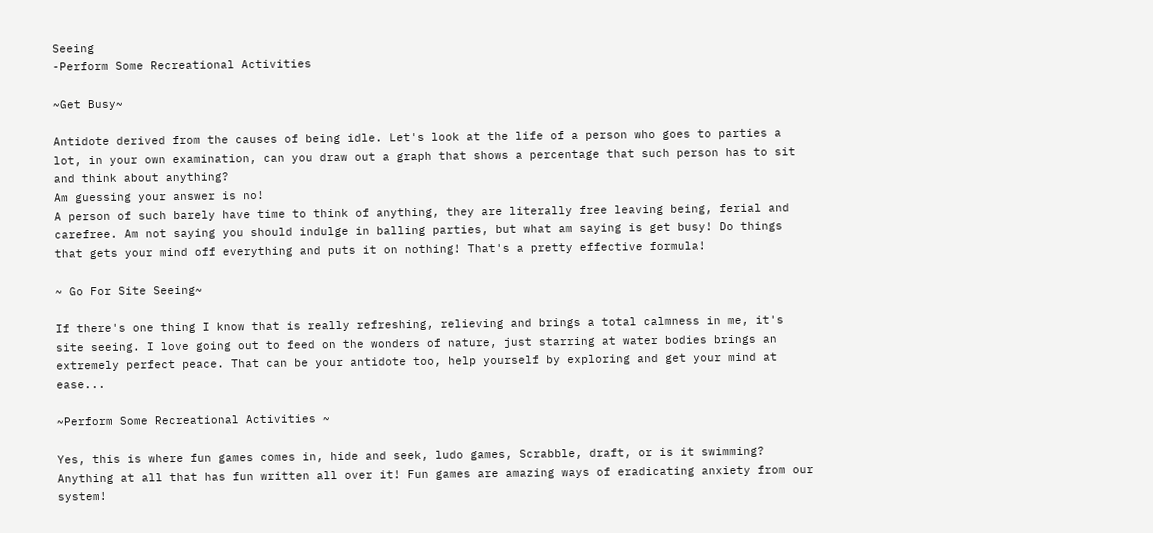Seeing
-Perform Some Recreational Activities

~Get Busy~

Antidote derived from the causes of being idle. Let's look at the life of a person who goes to parties a lot, in your own examination, can you draw out a graph that shows a percentage that such person has to sit and think about anything?
Am guessing your answer is no!
A person of such barely have time to think of anything, they are literally free leaving being, ferial and carefree. Am not saying you should indulge in balling parties, but what am saying is get busy! Do things that gets your mind off everything and puts it on nothing! That's a pretty effective formula!

~ Go For Site Seeing~

If there's one thing I know that is really refreshing, relieving and brings a total calmness in me, it's site seeing. I love going out to feed on the wonders of nature, just starring at water bodies brings an extremely perfect peace. That can be your antidote too, help yourself by exploring and get your mind at ease...

~Perform Some Recreational Activities ~

Yes, this is where fun games comes in, hide and seek, ludo games, Scrabble, draft, or is it swimming? Anything at all that has fun written all over it! Fun games are amazing ways of eradicating anxiety from our system!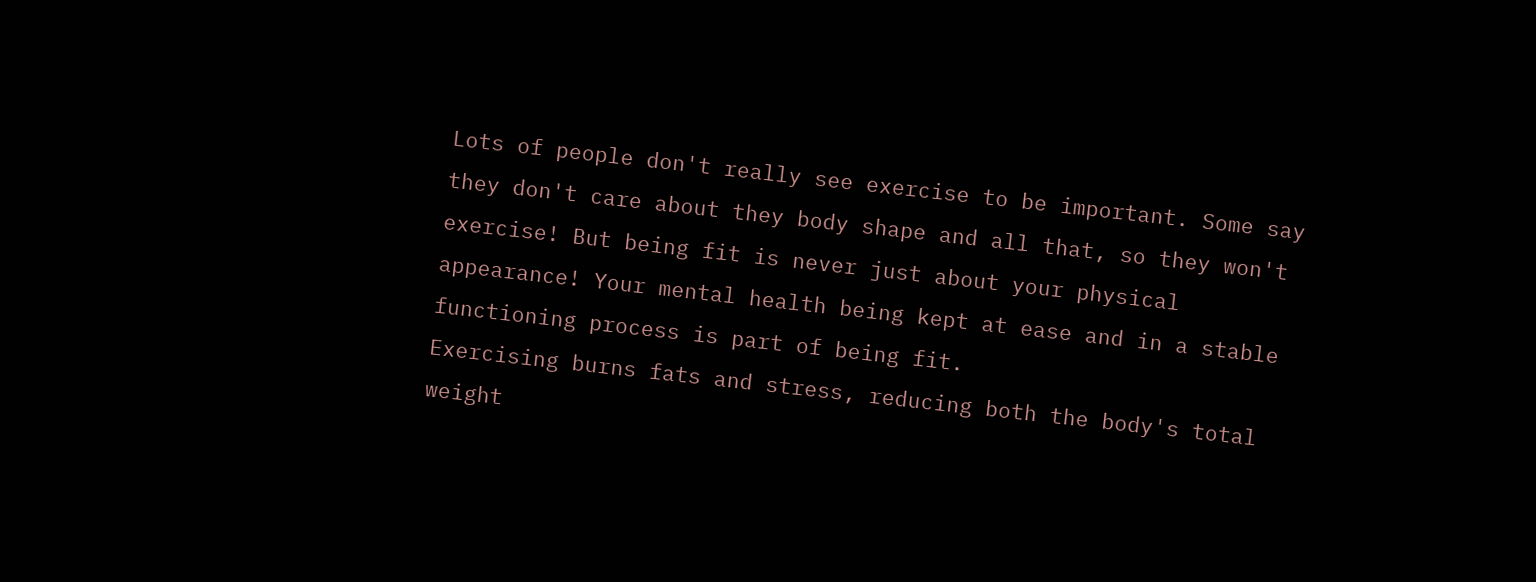Lots of people don't really see exercise to be important. Some say they don't care about they body shape and all that, so they won't exercise! But being fit is never just about your physical appearance! Your mental health being kept at ease and in a stable functioning process is part of being fit.
Exercising burns fats and stress, reducing both the body's total weight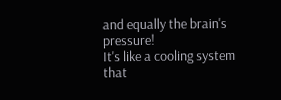and equally the brain's pressure!
It's like a cooling system that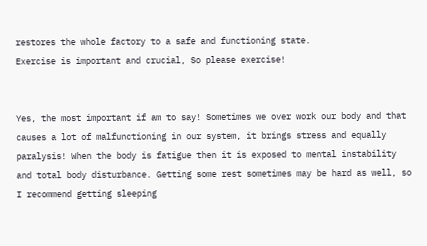restores the whole factory to a safe and functioning state.
Exercise is important and crucial, So please exercise!


Yes, the most important if am to say! Sometimes we over work our body and that causes a lot of malfunctioning in our system, it brings stress and equally paralysis! When the body is fatigue then it is exposed to mental instability and total body disturbance. Getting some rest sometimes may be hard as well, so I recommend getting sleeping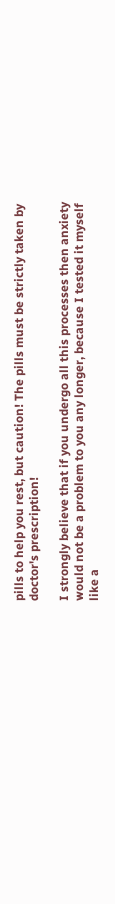pills to help you rest, but caution! The pills must be strictly taken by doctor's prescription!

I strongly believe that if you undergo all this processes then anxiety would not be a problem to you any longer, because I tested it myself like a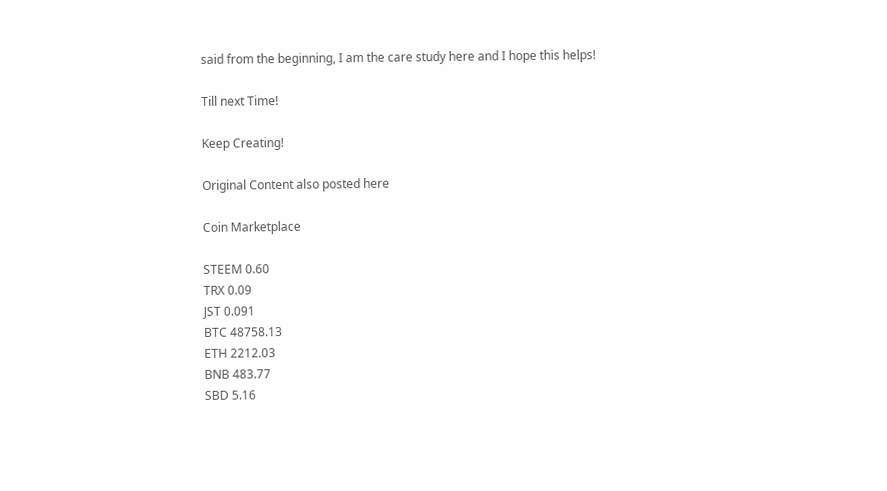said from the beginning, I am the care study here and I hope this helps!

Till next Time!

Keep Creating!

Original Content also posted here

Coin Marketplace

STEEM 0.60
TRX 0.09
JST 0.091
BTC 48758.13
ETH 2212.03
BNB 483.77
SBD 5.16